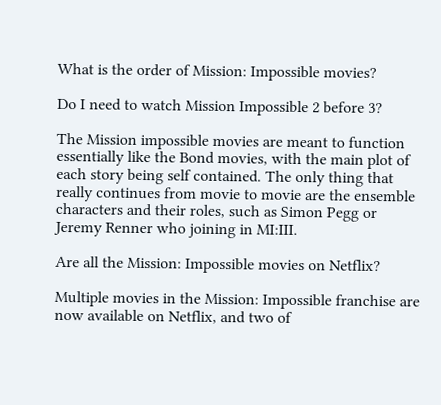What is the order of Mission: Impossible movies?

Do I need to watch Mission Impossible 2 before 3?

The Mission impossible movies are meant to function essentially like the Bond movies, with the main plot of each story being self contained. The only thing that really continues from movie to movie are the ensemble characters and their roles, such as Simon Pegg or Jeremy Renner who joining in MI:III.

Are all the Mission: Impossible movies on Netflix?

Multiple movies in the Mission: Impossible franchise are now available on Netflix, and two of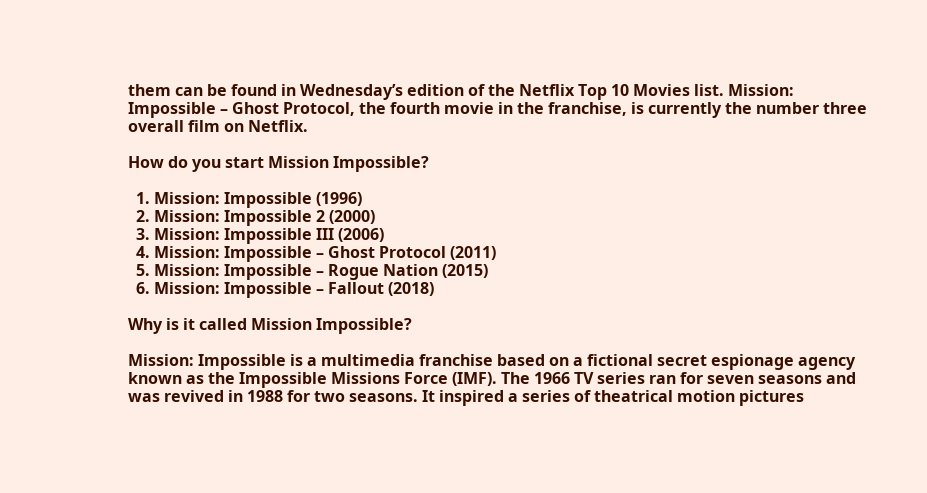them can be found in Wednesday’s edition of the Netflix Top 10 Movies list. Mission: Impossible – Ghost Protocol, the fourth movie in the franchise, is currently the number three overall film on Netflix.

How do you start Mission Impossible?

  1. Mission: Impossible (1996)
  2. Mission: Impossible 2 (2000)
  3. Mission: Impossible III (2006)
  4. Mission: Impossible – Ghost Protocol (2011)
  5. Mission: Impossible – Rogue Nation (2015)
  6. Mission: Impossible – Fallout (2018)

Why is it called Mission Impossible?

Mission: Impossible is a multimedia franchise based on a fictional secret espionage agency known as the Impossible Missions Force (IMF). The 1966 TV series ran for seven seasons and was revived in 1988 for two seasons. It inspired a series of theatrical motion pictures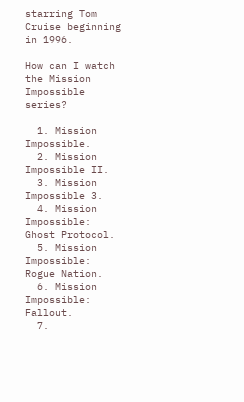starring Tom Cruise beginning in 1996.

How can I watch the Mission Impossible series?

  1. Mission Impossible.
  2. Mission Impossible II.
  3. Mission Impossible 3.
  4. Mission Impossible: Ghost Protocol.
  5. Mission Impossible: Rogue Nation.
  6. Mission Impossible: Fallout.
  7.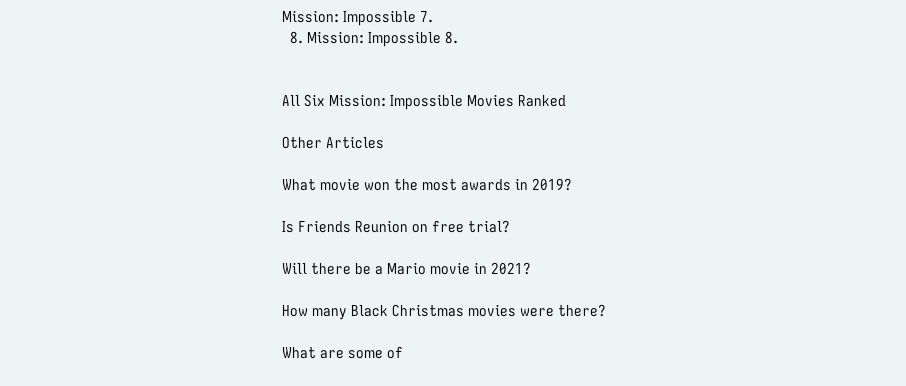Mission: Impossible 7.
  8. Mission: Impossible 8.


All Six Mission: Impossible Movies Ranked

Other Articles

What movie won the most awards in 2019?

Is Friends Reunion on free trial?

Will there be a Mario movie in 2021?

How many Black Christmas movies were there?

What are some of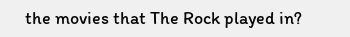the movies that The Rock played in?